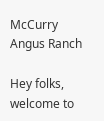McCurry Angus Ranch

Hey folks, welcome to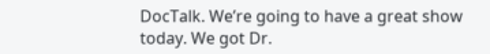DocTalk. We’re going to have a great show today. We got Dr.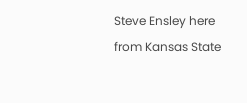Steve Ensley here from Kansas State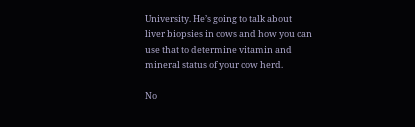University. He’s going to talk about liver biopsies in cows and how you can use that to determine vitamin and mineral status of your cow herd.

No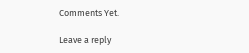Comments Yet.

Leave a reply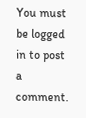You must be logged in to post a comment.